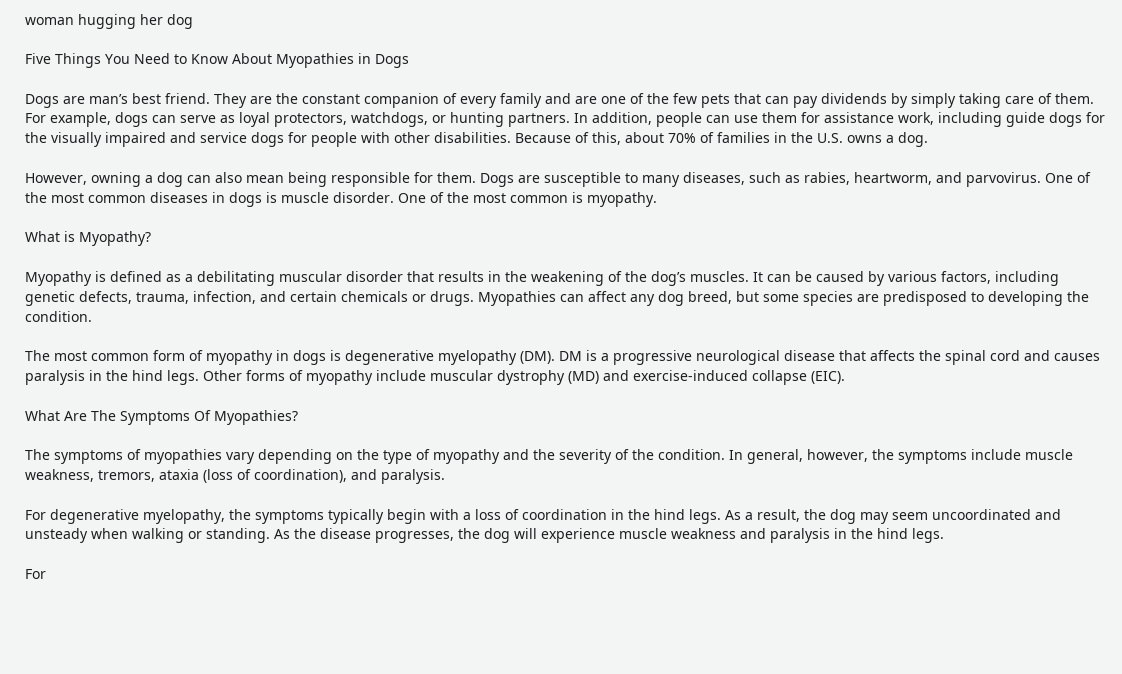woman hugging her dog

Five Things You Need to Know About Myopathies in Dogs

Dogs are man’s best friend. They are the constant companion of every family and are one of the few pets that can pay dividends by simply taking care of them. For example, dogs can serve as loyal protectors, watchdogs, or hunting partners. In addition, people can use them for assistance work, including guide dogs for the visually impaired and service dogs for people with other disabilities. Because of this, about 70% of families in the U.S. owns a dog.

However, owning a dog can also mean being responsible for them. Dogs are susceptible to many diseases, such as rabies, heartworm, and parvovirus. One of the most common diseases in dogs is muscle disorder. One of the most common is myopathy.

What is Myopathy?

Myopathy is defined as a debilitating muscular disorder that results in the weakening of the dog’s muscles. It can be caused by various factors, including genetic defects, trauma, infection, and certain chemicals or drugs. Myopathies can affect any dog breed, but some species are predisposed to developing the condition.

The most common form of myopathy in dogs is degenerative myelopathy (DM). DM is a progressive neurological disease that affects the spinal cord and causes paralysis in the hind legs. Other forms of myopathy include muscular dystrophy (MD) and exercise-induced collapse (EIC).

What Are The Symptoms Of Myopathies?

The symptoms of myopathies vary depending on the type of myopathy and the severity of the condition. In general, however, the symptoms include muscle weakness, tremors, ataxia (loss of coordination), and paralysis.

For degenerative myelopathy, the symptoms typically begin with a loss of coordination in the hind legs. As a result, the dog may seem uncoordinated and unsteady when walking or standing. As the disease progresses, the dog will experience muscle weakness and paralysis in the hind legs.

For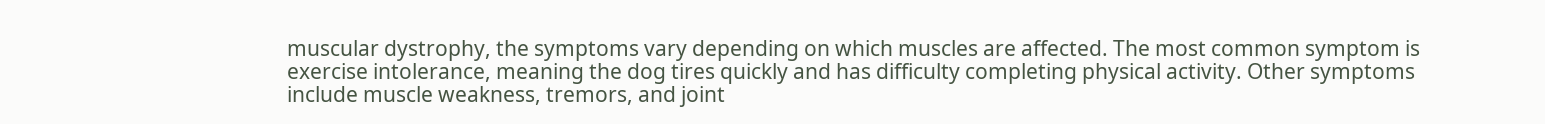muscular dystrophy, the symptoms vary depending on which muscles are affected. The most common symptom is exercise intolerance, meaning the dog tires quickly and has difficulty completing physical activity. Other symptoms include muscle weakness, tremors, and joint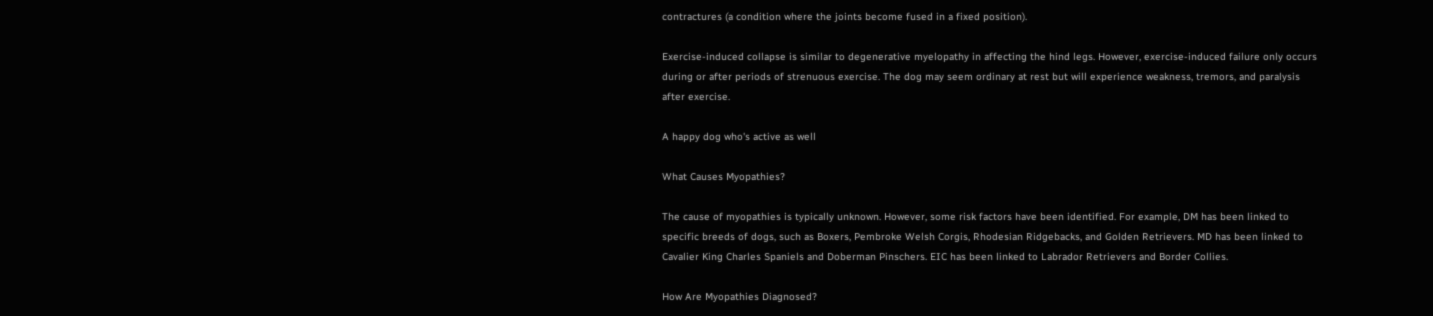contractures (a condition where the joints become fused in a fixed position).

Exercise-induced collapse is similar to degenerative myelopathy in affecting the hind legs. However, exercise-induced failure only occurs during or after periods of strenuous exercise. The dog may seem ordinary at rest but will experience weakness, tremors, and paralysis after exercise.

A happy dog who's active as well

What Causes Myopathies?

The cause of myopathies is typically unknown. However, some risk factors have been identified. For example, DM has been linked to specific breeds of dogs, such as Boxers, Pembroke Welsh Corgis, Rhodesian Ridgebacks, and Golden Retrievers. MD has been linked to Cavalier King Charles Spaniels and Doberman Pinschers. EIC has been linked to Labrador Retrievers and Border Collies.

How Are Myopathies Diagnosed?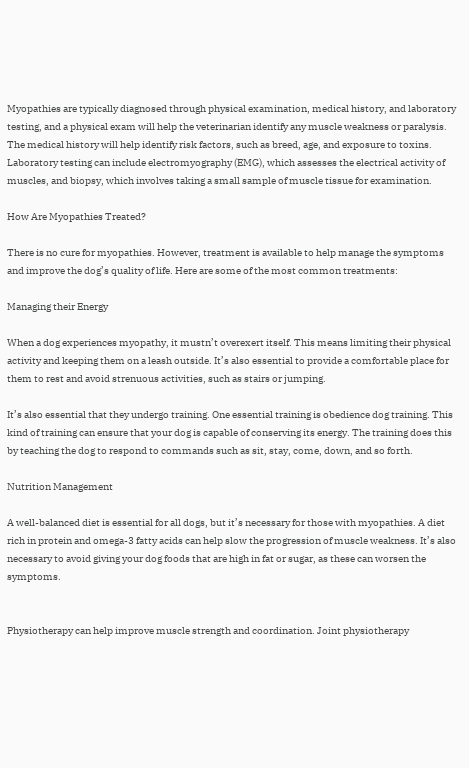Myopathies are typically diagnosed through physical examination, medical history, and laboratory testing, and a physical exam will help the veterinarian identify any muscle weakness or paralysis. The medical history will help identify risk factors, such as breed, age, and exposure to toxins. Laboratory testing can include electromyography (EMG), which assesses the electrical activity of muscles, and biopsy, which involves taking a small sample of muscle tissue for examination.

How Are Myopathies Treated?

There is no cure for myopathies. However, treatment is available to help manage the symptoms and improve the dog’s quality of life. Here are some of the most common treatments:

Managing their Energy

When a dog experiences myopathy, it mustn’t overexert itself. This means limiting their physical activity and keeping them on a leash outside. It’s also essential to provide a comfortable place for them to rest and avoid strenuous activities, such as stairs or jumping.

It’s also essential that they undergo training. One essential training is obedience dog training. This kind of training can ensure that your dog is capable of conserving its energy. The training does this by teaching the dog to respond to commands such as sit, stay, come, down, and so forth.

Nutrition Management

A well-balanced diet is essential for all dogs, but it’s necessary for those with myopathies. A diet rich in protein and omega-3 fatty acids can help slow the progression of muscle weakness. It’s also necessary to avoid giving your dog foods that are high in fat or sugar, as these can worsen the symptoms.


Physiotherapy can help improve muscle strength and coordination. Joint physiotherapy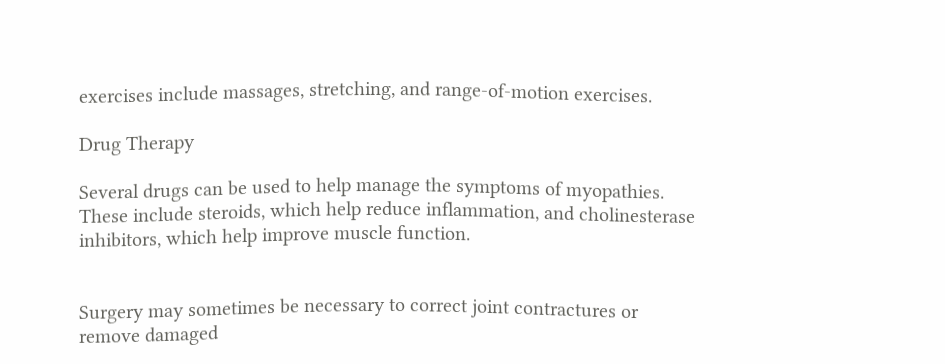exercises include massages, stretching, and range-of-motion exercises.

Drug Therapy

Several drugs can be used to help manage the symptoms of myopathies. These include steroids, which help reduce inflammation, and cholinesterase inhibitors, which help improve muscle function.


Surgery may sometimes be necessary to correct joint contractures or remove damaged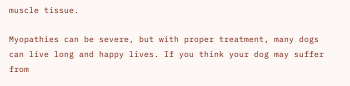muscle tissue.

Myopathies can be severe, but with proper treatment, many dogs can live long and happy lives. If you think your dog may suffer from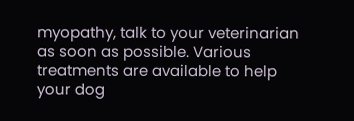myopathy, talk to your veterinarian as soon as possible. Various treatments are available to help your dog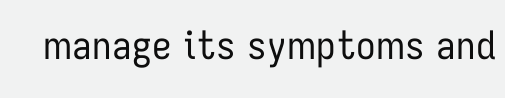manage its symptoms and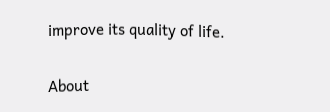improve its quality of life.

About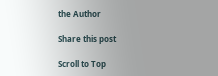the Author

Share this post

Scroll to Top